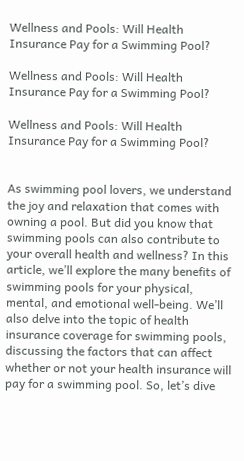Wellness and Pools: Will Health Insurance Pay for a Swimming Pool?

Wellness and Pools: Will Health Insurance Pay for a Swimming Pool?

Wellness and Pools: Will Health Insurance Pay for a Swimming Pool?


As swimming pool lovers, we understand the joy and relaxation that comes with owning a pool. But did you know that swimming pools can also contribute to your overall health and wellness? In this article, we’ll explore the many benefits of swimming pools for your physical, mental, and emotional well-being. We’ll also delve into the topic of health insurance coverage for swimming pools, discussing the factors that can affect whether or not your health insurance will pay for a swimming pool. So, let’s dive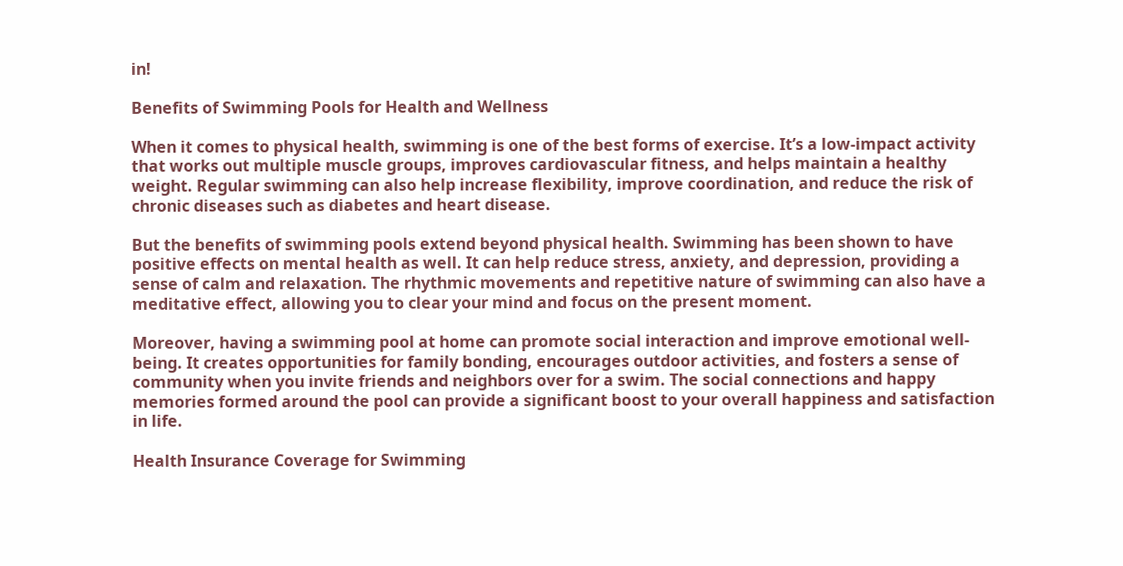in!

Benefits of Swimming Pools for Health and Wellness

When it comes to physical health, swimming is one of the best forms of exercise. It’s a low-impact activity that works out multiple muscle groups, improves cardiovascular fitness, and helps maintain a healthy weight. Regular swimming can also help increase flexibility, improve coordination, and reduce the risk of chronic diseases such as diabetes and heart disease.

But the benefits of swimming pools extend beyond physical health. Swimming has been shown to have positive effects on mental health as well. It can help reduce stress, anxiety, and depression, providing a sense of calm and relaxation. The rhythmic movements and repetitive nature of swimming can also have a meditative effect, allowing you to clear your mind and focus on the present moment.

Moreover, having a swimming pool at home can promote social interaction and improve emotional well-being. It creates opportunities for family bonding, encourages outdoor activities, and fosters a sense of community when you invite friends and neighbors over for a swim. The social connections and happy memories formed around the pool can provide a significant boost to your overall happiness and satisfaction in life.

Health Insurance Coverage for Swimming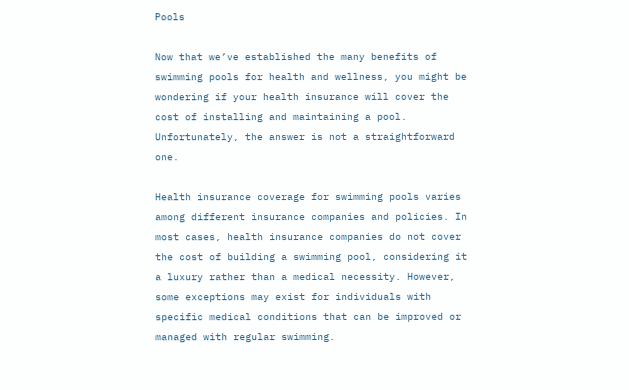Pools

Now that we’ve established the many benefits of swimming pools for health and wellness, you might be wondering if your health insurance will cover the cost of installing and maintaining a pool. Unfortunately, the answer is not a straightforward one.

Health insurance coverage for swimming pools varies among different insurance companies and policies. In most cases, health insurance companies do not cover the cost of building a swimming pool, considering it a luxury rather than a medical necessity. However, some exceptions may exist for individuals with specific medical conditions that can be improved or managed with regular swimming.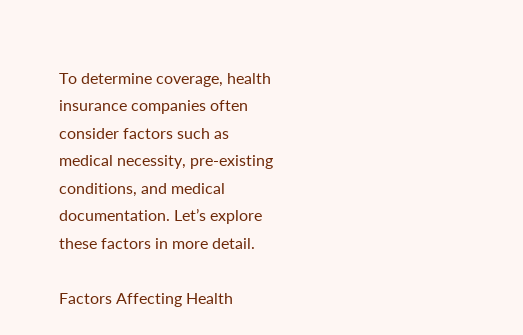To determine coverage, health insurance companies often consider factors such as medical necessity, pre-existing conditions, and medical documentation. Let’s explore these factors in more detail.

Factors Affecting Health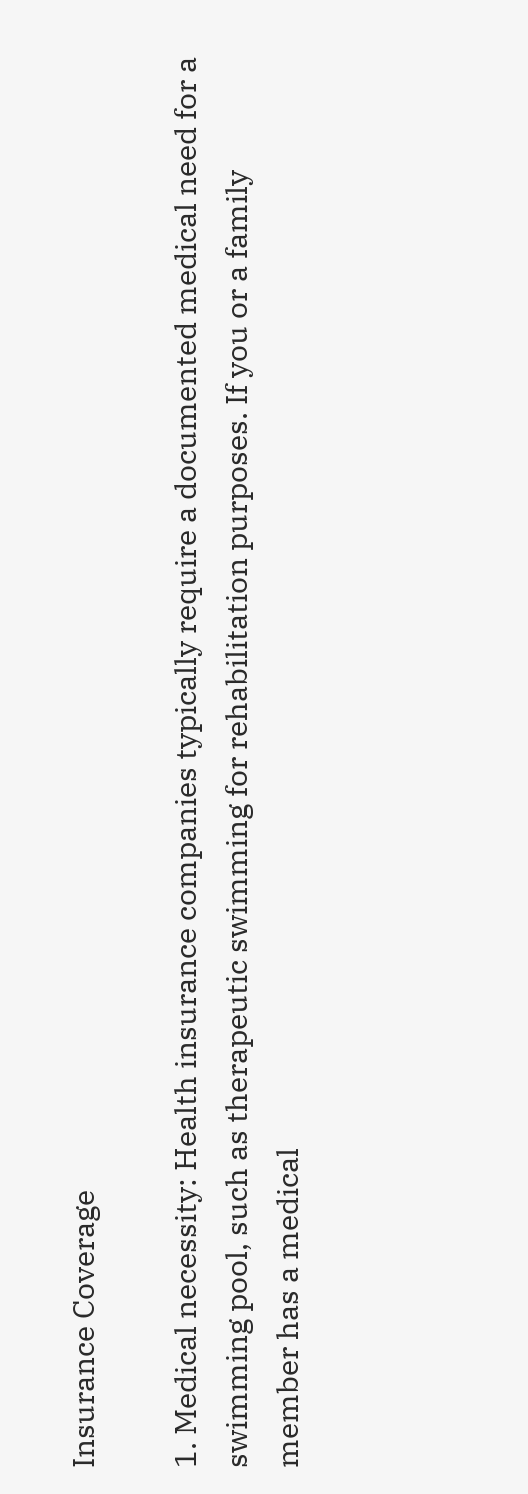Insurance Coverage

1. Medical necessity: Health insurance companies typically require a documented medical need for a swimming pool, such as therapeutic swimming for rehabilitation purposes. If you or a family member has a medical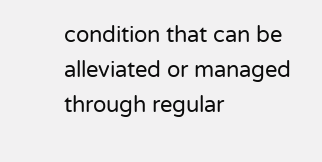condition that can be alleviated or managed through regular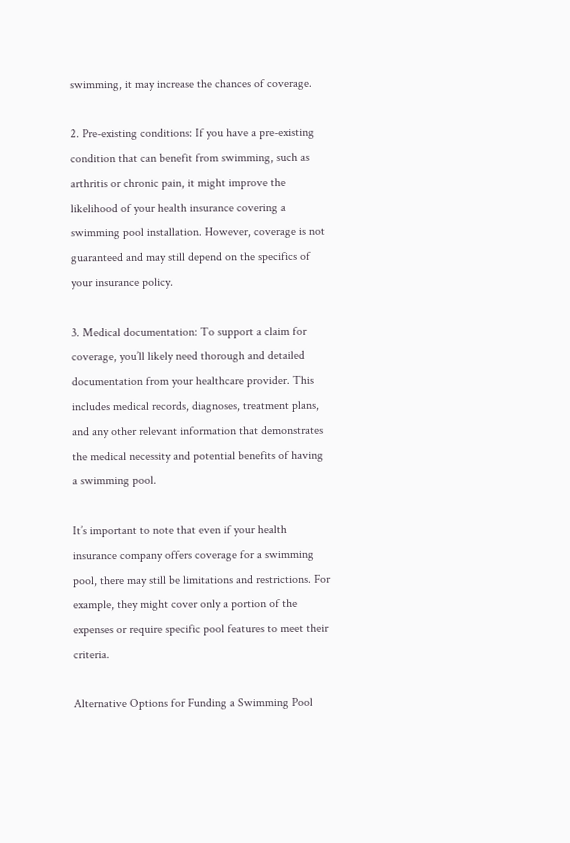swimming, it may increase the chances of coverage.

2. Pre-existing conditions: If you have a pre-existing condition that can benefit from swimming, such as arthritis or chronic pain, it might improve the likelihood of your health insurance covering a swimming pool installation. However, coverage is not guaranteed and may still depend on the specifics of your insurance policy.

3. Medical documentation: To support a claim for coverage, you’ll likely need thorough and detailed documentation from your healthcare provider. This includes medical records, diagnoses, treatment plans, and any other relevant information that demonstrates the medical necessity and potential benefits of having a swimming pool.

It’s important to note that even if your health insurance company offers coverage for a swimming pool, there may still be limitations and restrictions. For example, they might cover only a portion of the expenses or require specific pool features to meet their criteria.

Alternative Options for Funding a Swimming Pool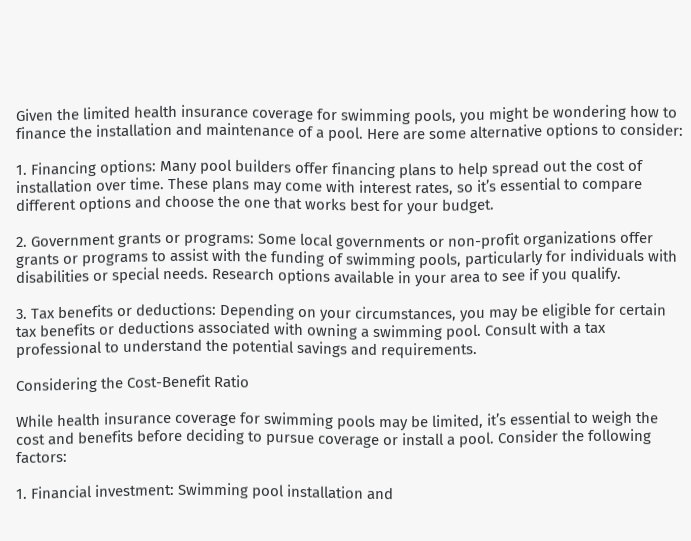Given the limited health insurance coverage for swimming pools, you might be wondering how to finance the installation and maintenance of a pool. Here are some alternative options to consider:

1. Financing options: Many pool builders offer financing plans to help spread out the cost of installation over time. These plans may come with interest rates, so it’s essential to compare different options and choose the one that works best for your budget.

2. Government grants or programs: Some local governments or non-profit organizations offer grants or programs to assist with the funding of swimming pools, particularly for individuals with disabilities or special needs. Research options available in your area to see if you qualify.

3. Tax benefits or deductions: Depending on your circumstances, you may be eligible for certain tax benefits or deductions associated with owning a swimming pool. Consult with a tax professional to understand the potential savings and requirements.

Considering the Cost-Benefit Ratio

While health insurance coverage for swimming pools may be limited, it’s essential to weigh the cost and benefits before deciding to pursue coverage or install a pool. Consider the following factors:

1. Financial investment: Swimming pool installation and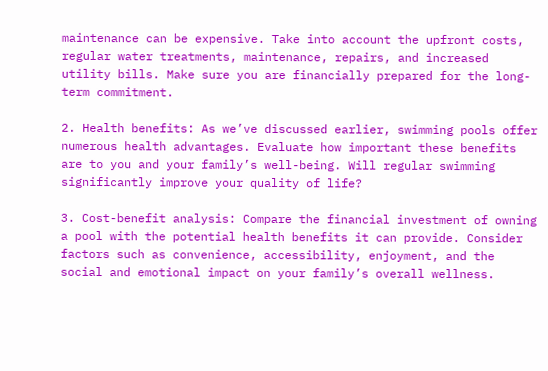maintenance can be expensive. Take into account the upfront costs, regular water treatments, maintenance, repairs, and increased utility bills. Make sure you are financially prepared for the long-term commitment.

2. Health benefits: As we’ve discussed earlier, swimming pools offer numerous health advantages. Evaluate how important these benefits are to you and your family’s well-being. Will regular swimming significantly improve your quality of life?

3. Cost-benefit analysis: Compare the financial investment of owning a pool with the potential health benefits it can provide. Consider factors such as convenience, accessibility, enjoyment, and the social and emotional impact on your family’s overall wellness.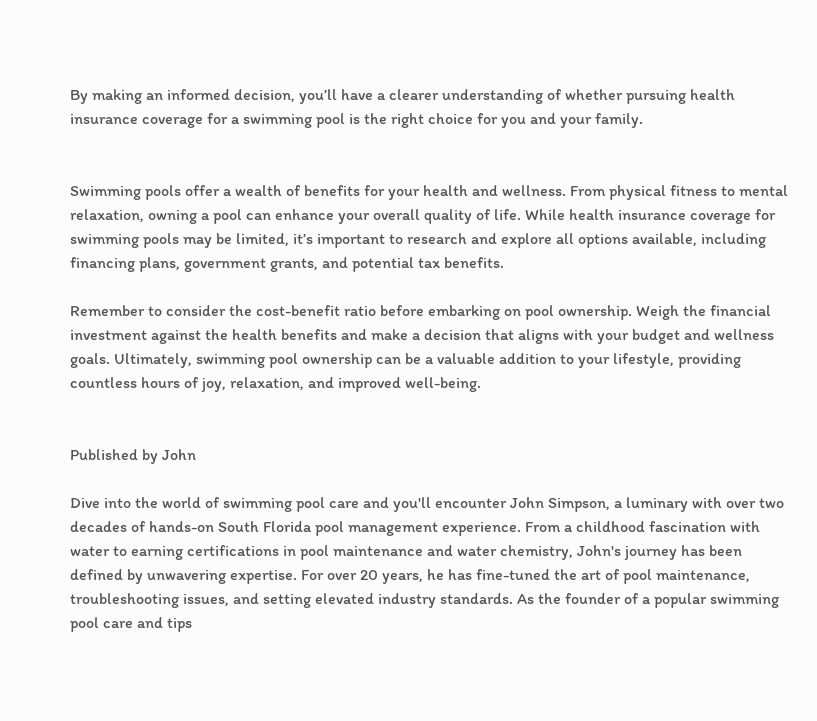By making an informed decision, you’ll have a clearer understanding of whether pursuing health insurance coverage for a swimming pool is the right choice for you and your family.


Swimming pools offer a wealth of benefits for your health and wellness. From physical fitness to mental relaxation, owning a pool can enhance your overall quality of life. While health insurance coverage for swimming pools may be limited, it’s important to research and explore all options available, including financing plans, government grants, and potential tax benefits.

Remember to consider the cost-benefit ratio before embarking on pool ownership. Weigh the financial investment against the health benefits and make a decision that aligns with your budget and wellness goals. Ultimately, swimming pool ownership can be a valuable addition to your lifestyle, providing countless hours of joy, relaxation, and improved well-being.


Published by John

Dive into the world of swimming pool care and you'll encounter John Simpson, a luminary with over two decades of hands-on South Florida pool management experience. From a childhood fascination with water to earning certifications in pool maintenance and water chemistry, John's journey has been defined by unwavering expertise. For over 20 years, he has fine-tuned the art of pool maintenance, troubleshooting issues, and setting elevated industry standards. As the founder of a popular swimming pool care and tips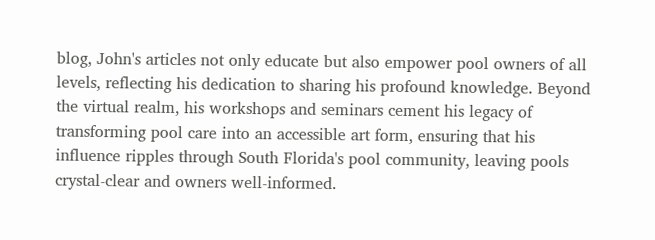blog, John's articles not only educate but also empower pool owners of all levels, reflecting his dedication to sharing his profound knowledge. Beyond the virtual realm, his workshops and seminars cement his legacy of transforming pool care into an accessible art form, ensuring that his influence ripples through South Florida's pool community, leaving pools crystal-clear and owners well-informed.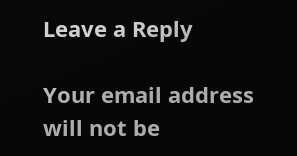Leave a Reply

Your email address will not be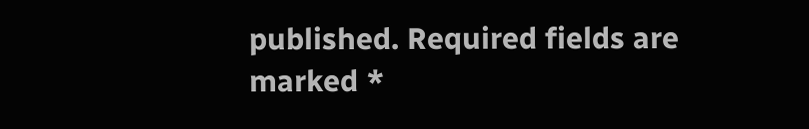published. Required fields are marked *